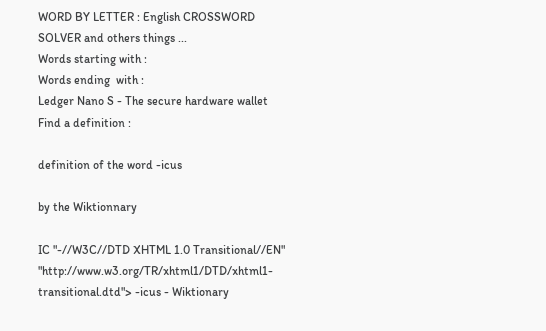WORD BY LETTER : English CROSSWORD SOLVER and others things ...
Words starting with :
Words ending  with :
Ledger Nano S - The secure hardware wallet
Find a definition :

definition of the word -icus

by the Wiktionnary

IC "-//W3C//DTD XHTML 1.0 Transitional//EN" "http://www.w3.org/TR/xhtml1/DTD/xhtml1-transitional.dtd"> -icus - Wiktionary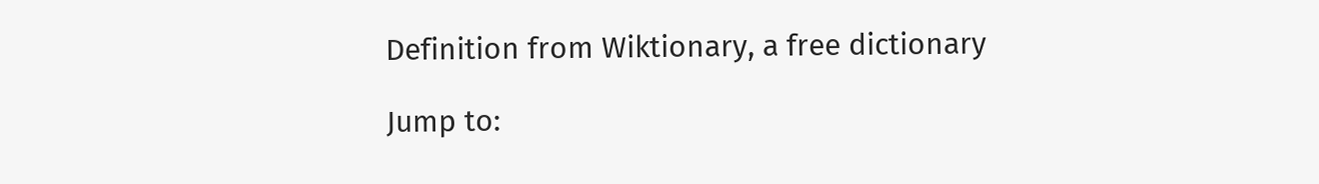Definition from Wiktionary, a free dictionary

Jump to: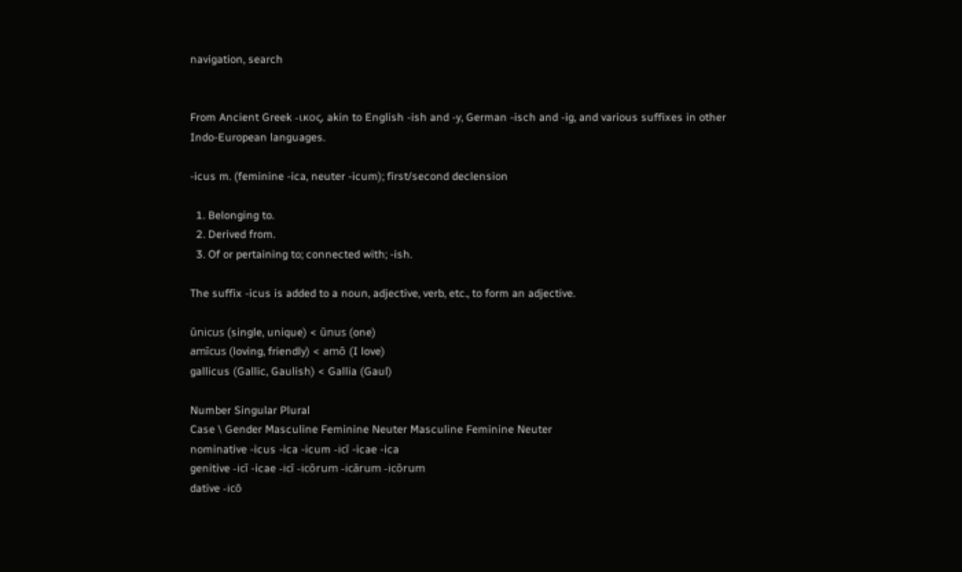navigation, search


From Ancient Greek -ικος, akin to English -ish and -y, German -isch and -ig, and various suffixes in other Indo-European languages.

-icus m. (feminine -ica, neuter -icum); first/second declension

  1. Belonging to.
  2. Derived from.
  3. Of or pertaining to; connected with; -ish.

The suffix -icus is added to a noun, adjective, verb, etc., to form an adjective.

ūnicus (single, unique) < ūnus (one)
amīcus (loving, friendly) < amō (I love)
gallicus (Gallic, Gaulish) < Gallia (Gaul)

Number Singular Plural
Case \ Gender Masculine Feminine Neuter Masculine Feminine Neuter
nominative -icus -ica -icum -icī -icae -ica
genitive -icī -icae -icī -icōrum -icārum -icōrum
dative -icō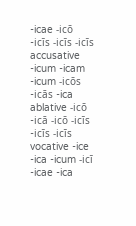-icae -icō -icīs -icīs -icīs
accusative -icum -icam -icum -icōs -icās -ica
ablative -icō -icā -icō -icīs -icīs -icīs
vocative -ice -ica -icum -icī -icae -ica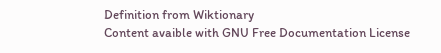Definition from Wiktionary
Content avaible with GNU Free Documentation License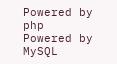Powered by php Powered by MySQL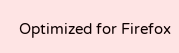Optimized for Firefox